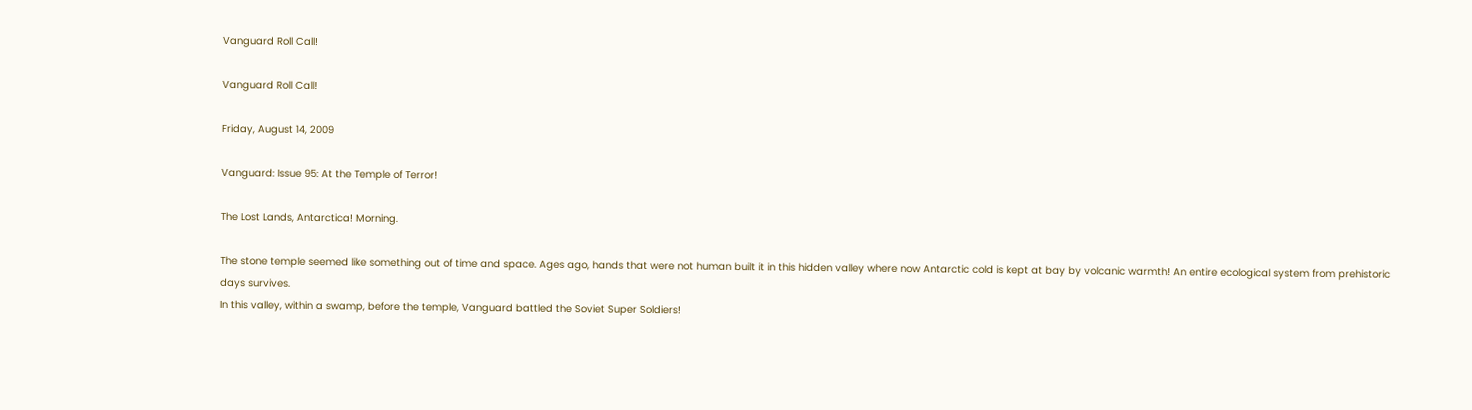Vanguard Roll Call!

Vanguard Roll Call!

Friday, August 14, 2009

Vanguard: Issue 95: At the Temple of Terror!

The Lost Lands, Antarctica! Morning.

The stone temple seemed like something out of time and space. Ages ago, hands that were not human built it in this hidden valley where now Antarctic cold is kept at bay by volcanic warmth! An entire ecological system from prehistoric days survives.
In this valley, within a swamp, before the temple, Vanguard battled the Soviet Super Soldiers!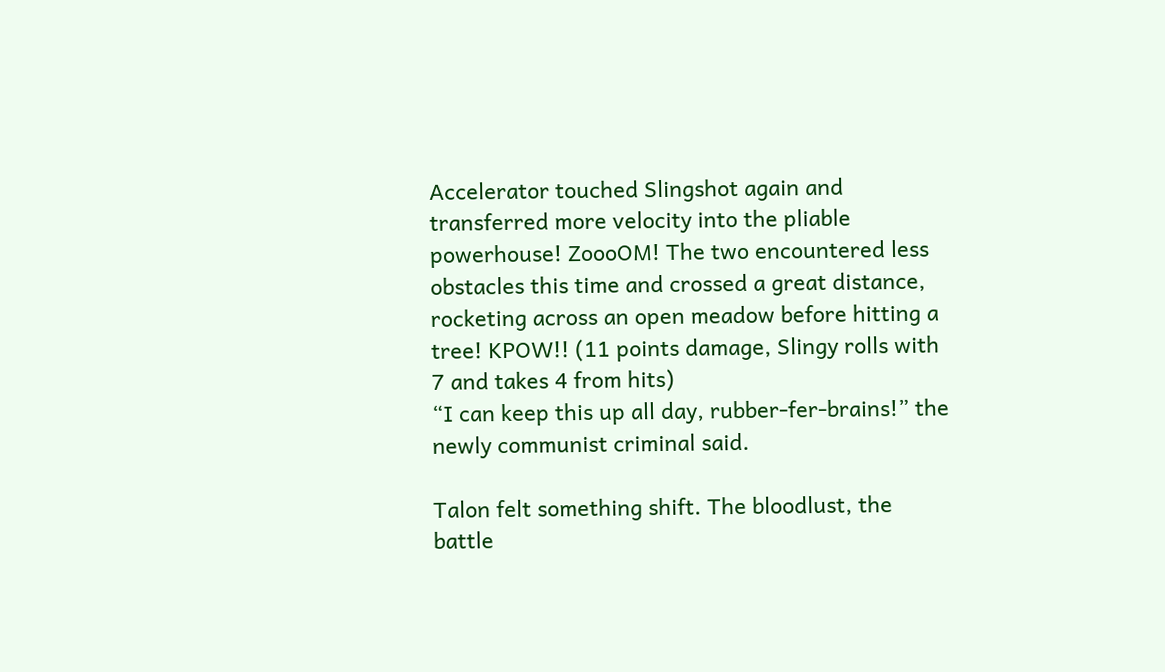Accelerator touched Slingshot again and transferred more velocity into the pliable powerhouse! ZoooOM! The two encountered less obstacles this time and crossed a great distance, rocketing across an open meadow before hitting a tree! KPOW!! (11 points damage, Slingy rolls with 7 and takes 4 from hits)
“I can keep this up all day, rubber-fer-brains!” the newly communist criminal said.

Talon felt something shift. The bloodlust, the battle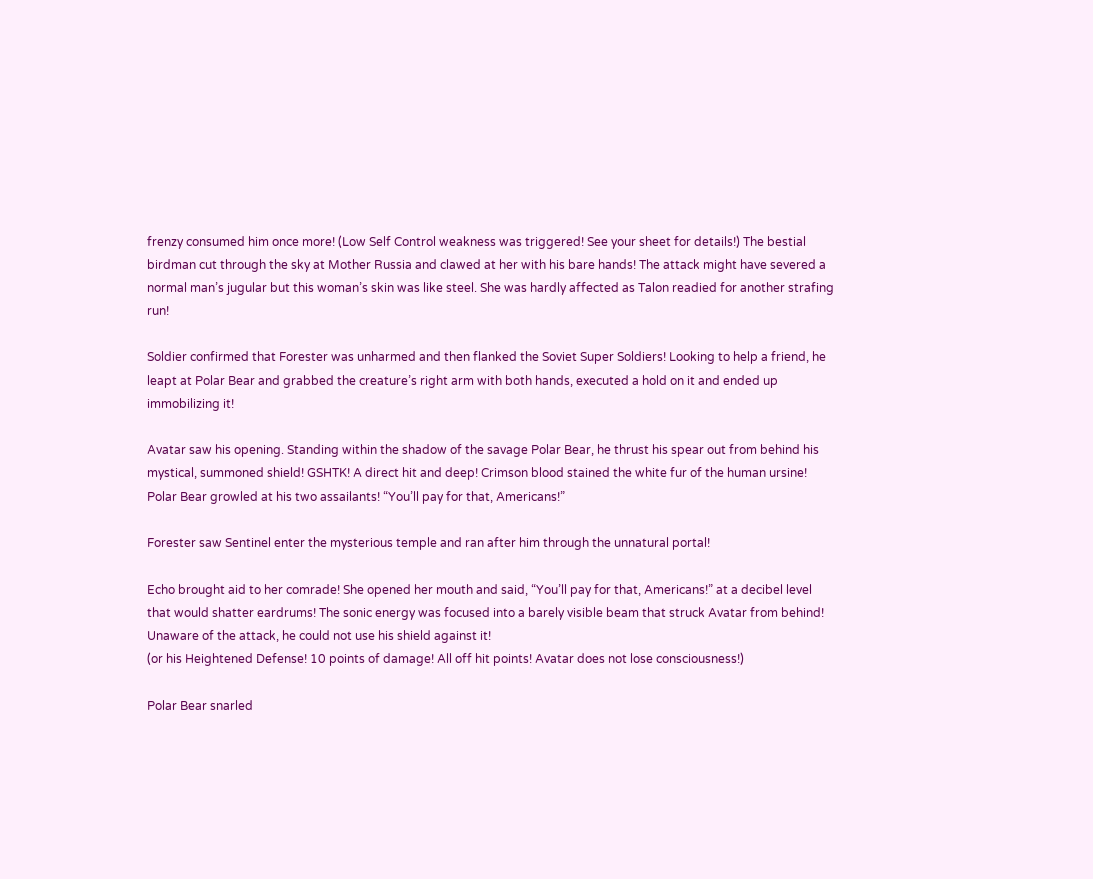frenzy consumed him once more! (Low Self Control weakness was triggered! See your sheet for details!) The bestial birdman cut through the sky at Mother Russia and clawed at her with his bare hands! The attack might have severed a normal man’s jugular but this woman’s skin was like steel. She was hardly affected as Talon readied for another strafing run!

Soldier confirmed that Forester was unharmed and then flanked the Soviet Super Soldiers! Looking to help a friend, he leapt at Polar Bear and grabbed the creature’s right arm with both hands, executed a hold on it and ended up immobilizing it!

Avatar saw his opening. Standing within the shadow of the savage Polar Bear, he thrust his spear out from behind his mystical, summoned shield! GSHTK! A direct hit and deep! Crimson blood stained the white fur of the human ursine! Polar Bear growled at his two assailants! “You’ll pay for that, Americans!”

Forester saw Sentinel enter the mysterious temple and ran after him through the unnatural portal!

Echo brought aid to her comrade! She opened her mouth and said, “You’ll pay for that, Americans!” at a decibel level that would shatter eardrums! The sonic energy was focused into a barely visible beam that struck Avatar from behind! Unaware of the attack, he could not use his shield against it!
(or his Heightened Defense! 10 points of damage! All off hit points! Avatar does not lose consciousness!)

Polar Bear snarled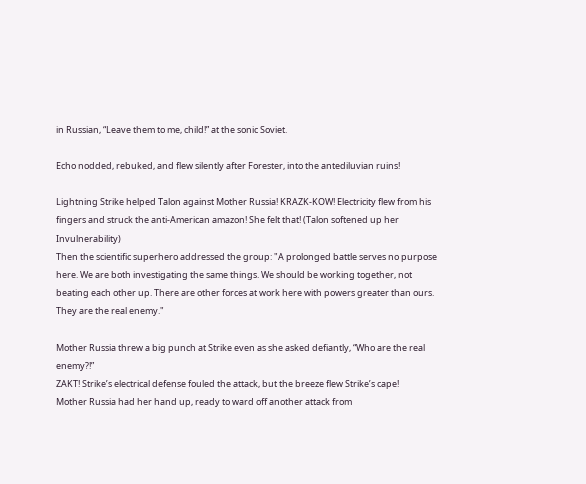in Russian, “Leave them to me, child!” at the sonic Soviet.

Echo nodded, rebuked, and flew silently after Forester, into the antediluvian ruins!

Lightning Strike helped Talon against Mother Russia! KRAZK-KOW! Electricity flew from his fingers and struck the anti-American amazon! She felt that! (Talon softened up her Invulnerability)
Then the scientific superhero addressed the group: "A prolonged battle serves no purpose here. We are both investigating the same things. We should be working together, not beating each other up. There are other forces at work here with powers greater than ours. They are the real enemy."

Mother Russia threw a big punch at Strike even as she asked defiantly, “Who are the real enemy?!”
ZAKT! Strike’s electrical defense fouled the attack, but the breeze flew Strike’s cape!
Mother Russia had her hand up, ready to ward off another attack from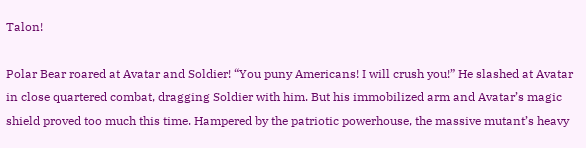Talon!

Polar Bear roared at Avatar and Soldier! “You puny Americans! I will crush you!” He slashed at Avatar in close quartered combat, dragging Soldier with him. But his immobilized arm and Avatar’s magic shield proved too much this time. Hampered by the patriotic powerhouse, the massive mutant’s heavy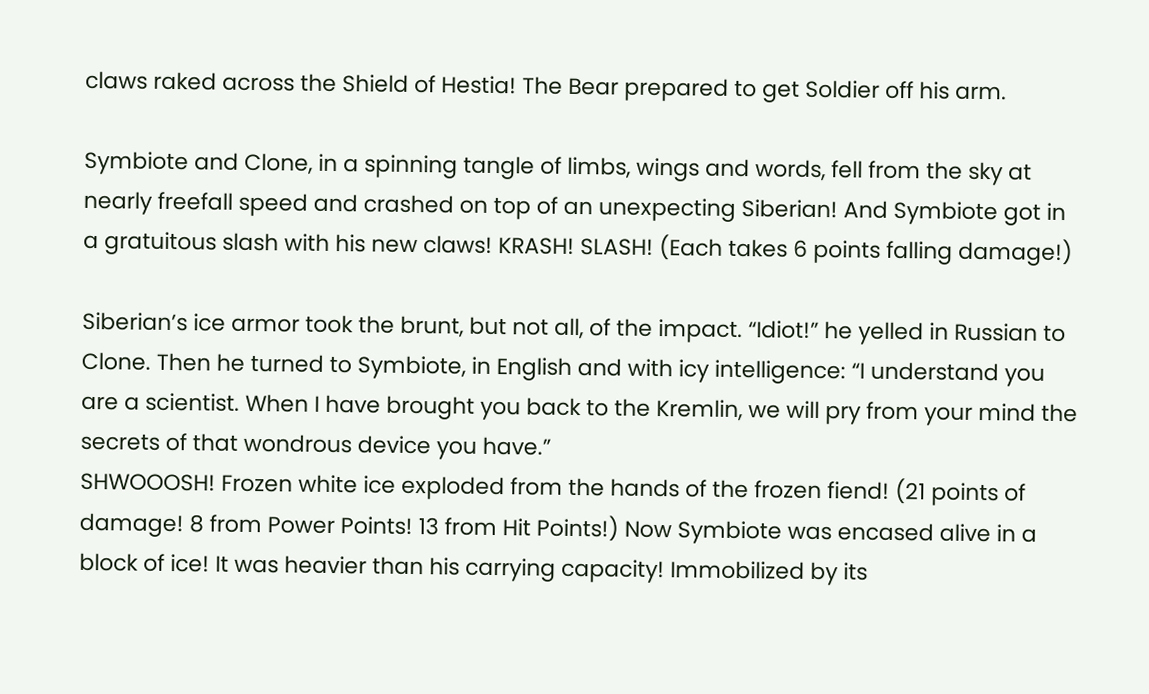claws raked across the Shield of Hestia! The Bear prepared to get Soldier off his arm.

Symbiote and Clone, in a spinning tangle of limbs, wings and words, fell from the sky at nearly freefall speed and crashed on top of an unexpecting Siberian! And Symbiote got in a gratuitous slash with his new claws! KRASH! SLASH! (Each takes 6 points falling damage!)

Siberian’s ice armor took the brunt, but not all, of the impact. “Idiot!” he yelled in Russian to Clone. Then he turned to Symbiote, in English and with icy intelligence: “I understand you are a scientist. When I have brought you back to the Kremlin, we will pry from your mind the secrets of that wondrous device you have.”
SHWOOOSH! Frozen white ice exploded from the hands of the frozen fiend! (21 points of damage! 8 from Power Points! 13 from Hit Points!) Now Symbiote was encased alive in a block of ice! It was heavier than his carrying capacity! Immobilized by its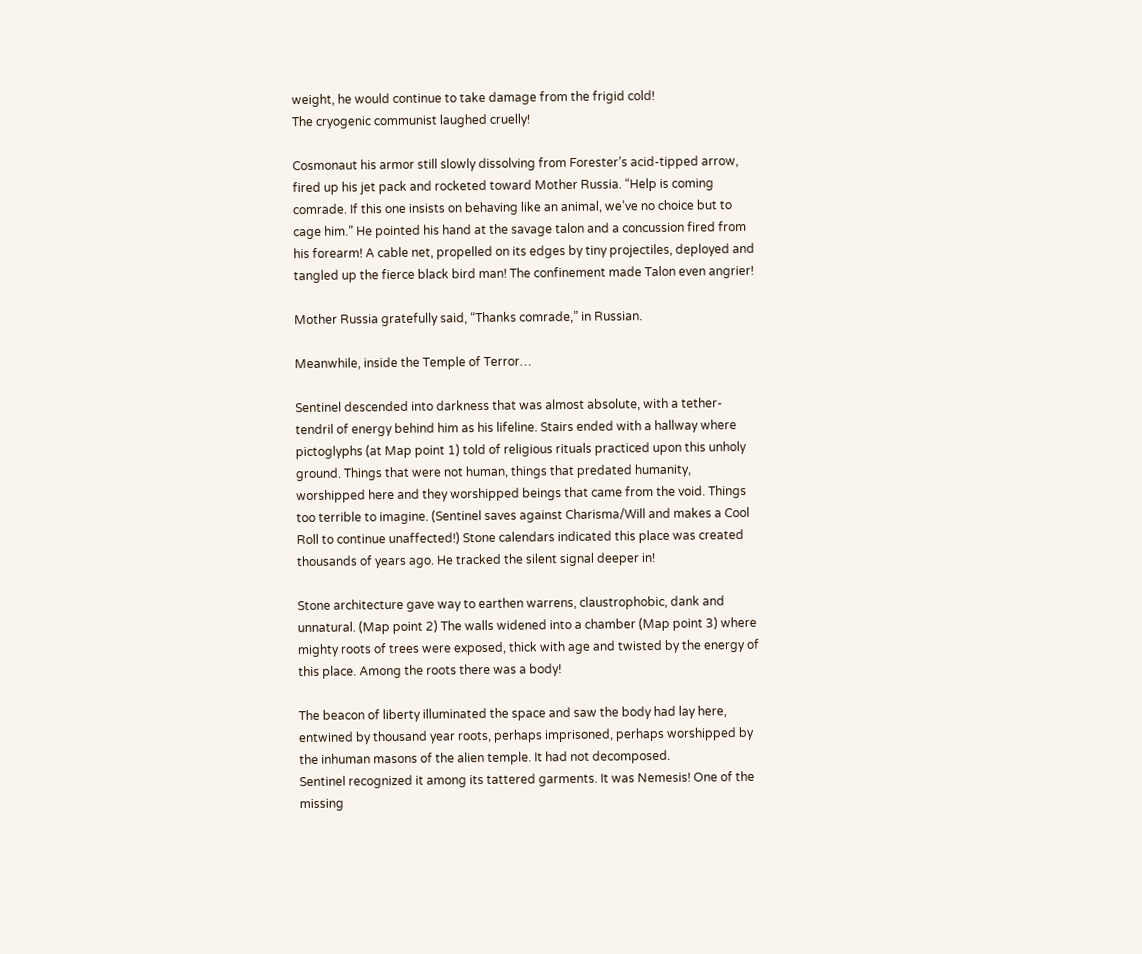weight, he would continue to take damage from the frigid cold!
The cryogenic communist laughed cruelly!

Cosmonaut his armor still slowly dissolving from Forester’s acid-tipped arrow, fired up his jet pack and rocketed toward Mother Russia. “Help is coming comrade. If this one insists on behaving like an animal, we’ve no choice but to cage him.” He pointed his hand at the savage talon and a concussion fired from his forearm! A cable net, propelled on its edges by tiny projectiles, deployed and tangled up the fierce black bird man! The confinement made Talon even angrier!

Mother Russia gratefully said, “Thanks comrade,” in Russian.

Meanwhile, inside the Temple of Terror…

Sentinel descended into darkness that was almost absolute, with a tether-tendril of energy behind him as his lifeline. Stairs ended with a hallway where pictoglyphs (at Map point 1) told of religious rituals practiced upon this unholy ground. Things that were not human, things that predated humanity, worshipped here and they worshipped beings that came from the void. Things too terrible to imagine. (Sentinel saves against Charisma/Will and makes a Cool Roll to continue unaffected!) Stone calendars indicated this place was created thousands of years ago. He tracked the silent signal deeper in!

Stone architecture gave way to earthen warrens, claustrophobic, dank and unnatural. (Map point 2) The walls widened into a chamber (Map point 3) where mighty roots of trees were exposed, thick with age and twisted by the energy of this place. Among the roots there was a body!

The beacon of liberty illuminated the space and saw the body had lay here, entwined by thousand year roots, perhaps imprisoned, perhaps worshipped by the inhuman masons of the alien temple. It had not decomposed.
Sentinel recognized it among its tattered garments. It was Nemesis! One of the missing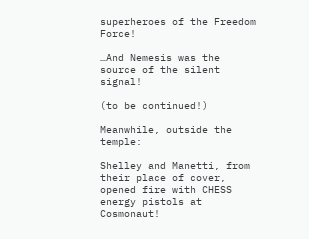superheroes of the Freedom Force!

…And Nemesis was the source of the silent signal!

(to be continued!)

Meanwhile, outside the temple:

Shelley and Manetti, from their place of cover, opened fire with CHESS energy pistols at Cosmonaut!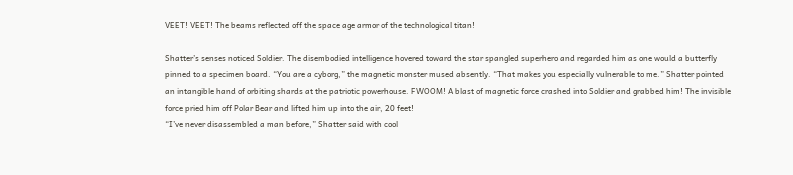VEET! VEET! The beams reflected off the space age armor of the technological titan!

Shatter’s senses noticed Soldier. The disembodied intelligence hovered toward the star spangled superhero and regarded him as one would a butterfly pinned to a specimen board. “You are a cyborg,” the magnetic monster mused absently. “That makes you especially vulnerable to me.” Shatter pointed an intangible hand of orbiting shards at the patriotic powerhouse. FWOOM! A blast of magnetic force crashed into Soldier and grabbed him! The invisible force pried him off Polar Bear and lifted him up into the air, 20 feet!
“I’ve never disassembled a man before,” Shatter said with cool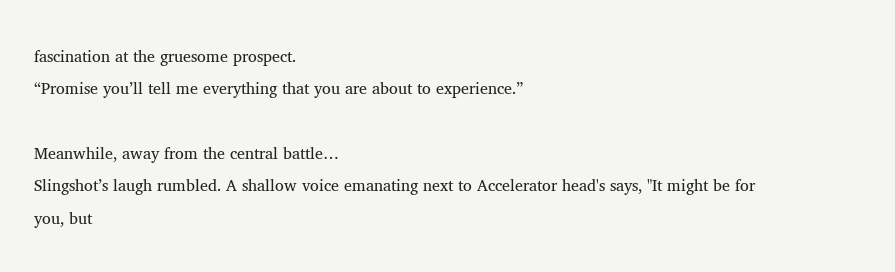fascination at the gruesome prospect.
“Promise you’ll tell me everything that you are about to experience.”

Meanwhile, away from the central battle…
Slingshot’s laugh rumbled. A shallow voice emanating next to Accelerator head's says, "It might be for you, but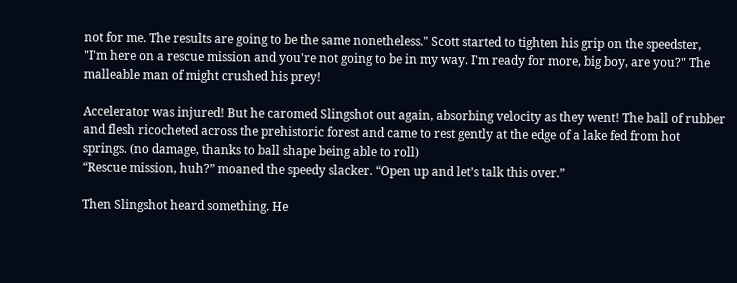not for me. The results are going to be the same nonetheless." Scott started to tighten his grip on the speedster, "I'm here on a rescue mission and you're not going to be in my way. I'm ready for more, big boy, are you?" The malleable man of might crushed his prey!

Accelerator was injured! But he caromed Slingshot out again, absorbing velocity as they went! The ball of rubber and flesh ricocheted across the prehistoric forest and came to rest gently at the edge of a lake fed from hot springs. (no damage, thanks to ball shape being able to roll)
“Rescue mission, huh?” moaned the speedy slacker. “Open up and let’s talk this over.”

Then Slingshot heard something. He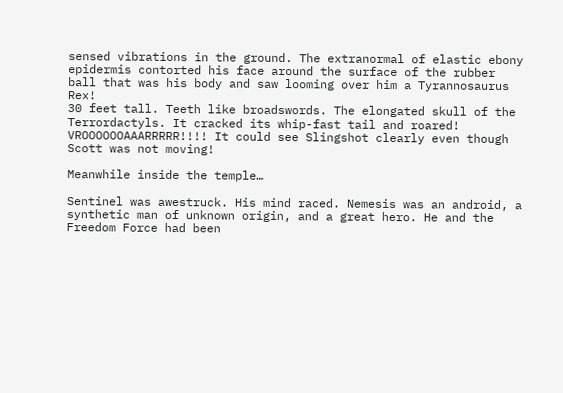sensed vibrations in the ground. The extranormal of elastic ebony epidermis contorted his face around the surface of the rubber ball that was his body and saw looming over him a Tyrannosaurus Rex!
30 feet tall. Teeth like broadswords. The elongated skull of the Terrordactyls. It cracked its whip-fast tail and roared! VROOOOOOAAARRRRR!!!! It could see Slingshot clearly even though Scott was not moving!

Meanwhile inside the temple…

Sentinel was awestruck. His mind raced. Nemesis was an android, a synthetic man of unknown origin, and a great hero. He and the Freedom Force had been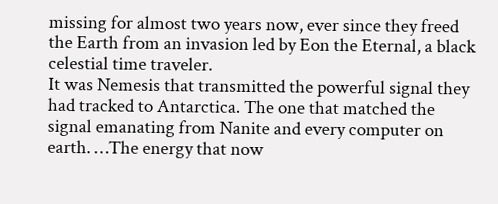missing for almost two years now, ever since they freed the Earth from an invasion led by Eon the Eternal, a black celestial time traveler.
It was Nemesis that transmitted the powerful signal they had tracked to Antarctica. The one that matched the signal emanating from Nanite and every computer on earth. …The energy that now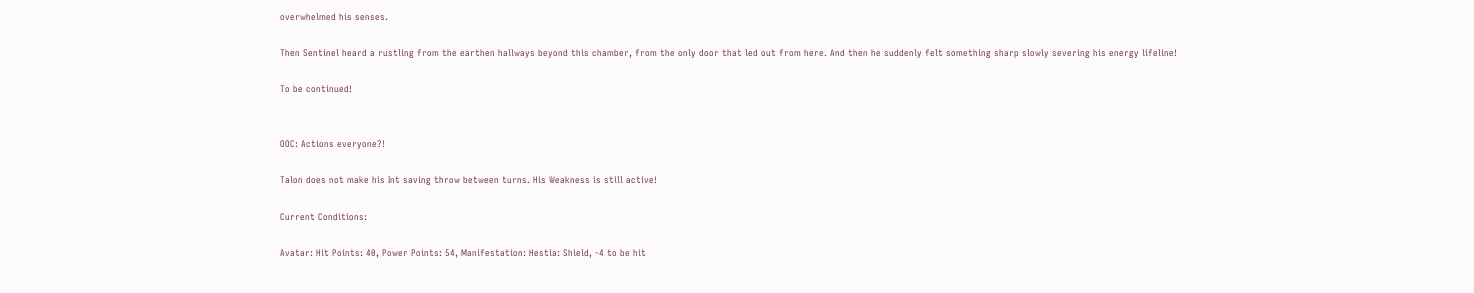overwhelmed his senses.

Then Sentinel heard a rustling from the earthen hallways beyond this chamber, from the only door that led out from here. And then he suddenly felt something sharp slowly severing his energy lifeline!

To be continued!


OOC: Actions everyone?!

Talon does not make his Int saving throw between turns. His Weakness is still active!

Current Conditions:

Avatar: Hit Points: 40, Power Points: 54, Manifestation: Hestia: Shield, -4 to be hit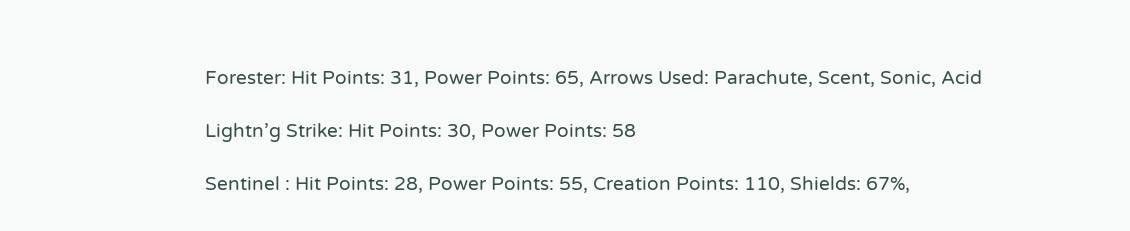Forester: Hit Points: 31, Power Points: 65, Arrows Used: Parachute, Scent, Sonic, Acid

Lightn’g Strike: Hit Points: 30, Power Points: 58

Sentinel : Hit Points: 28, Power Points: 55, Creation Points: 110, Shields: 67%,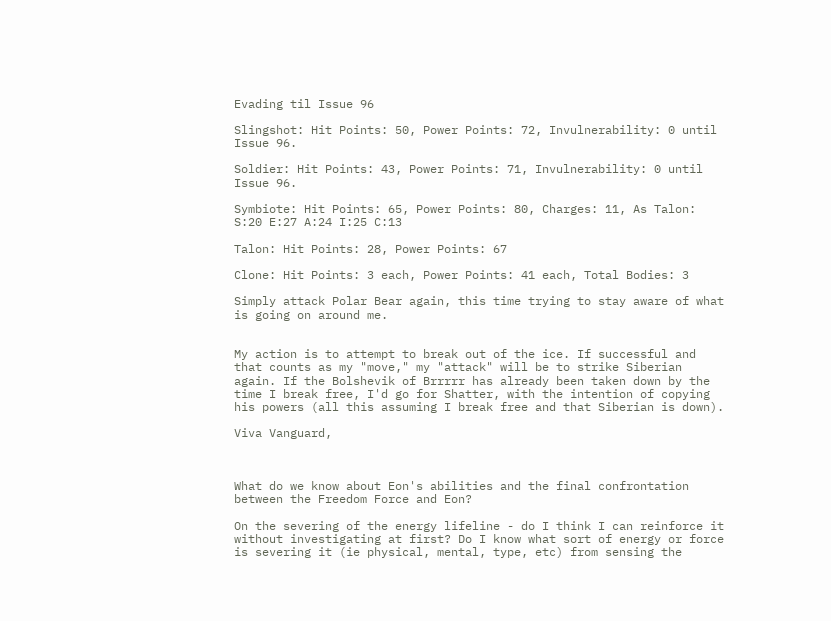Evading til Issue 96

Slingshot: Hit Points: 50, Power Points: 72, Invulnerability: 0 until Issue 96.

Soldier: Hit Points: 43, Power Points: 71, Invulnerability: 0 until Issue 96.

Symbiote: Hit Points: 65, Power Points: 80, Charges: 11, As Talon: S:20 E:27 A:24 I:25 C:13

Talon: Hit Points: 28, Power Points: 67

Clone: Hit Points: 3 each, Power Points: 41 each, Total Bodies: 3

Simply attack Polar Bear again, this time trying to stay aware of what is going on around me.


My action is to attempt to break out of the ice. If successful and that counts as my "move," my "attack" will be to strike Siberian again. If the Bolshevik of Brrrrr has already been taken down by the time I break free, I'd go for Shatter, with the intention of copying his powers (all this assuming I break free and that Siberian is down).

Viva Vanguard,



What do we know about Eon's abilities and the final confrontation between the Freedom Force and Eon?

On the severing of the energy lifeline - do I think I can reinforce it without investigating at first? Do I know what sort of energy or force is severing it (ie physical, mental, type, etc) from sensing the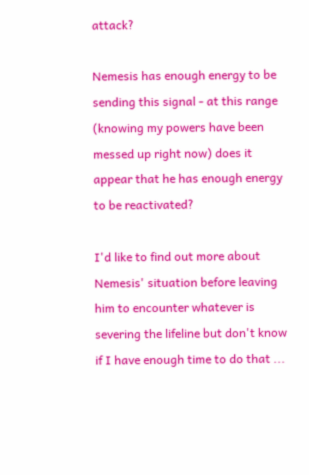attack?

Nemesis has enough energy to be sending this signal - at this range (knowing my powers have been messed up right now) does it appear that he has enough energy to be reactivated?

I'd like to find out more about Nemesis' situation before leaving him to encounter whatever is severing the lifeline but don't know if I have enough time to do that ...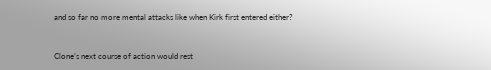and so far no more mental attacks like when Kirk first entered either?



Clone’s next course of action would rest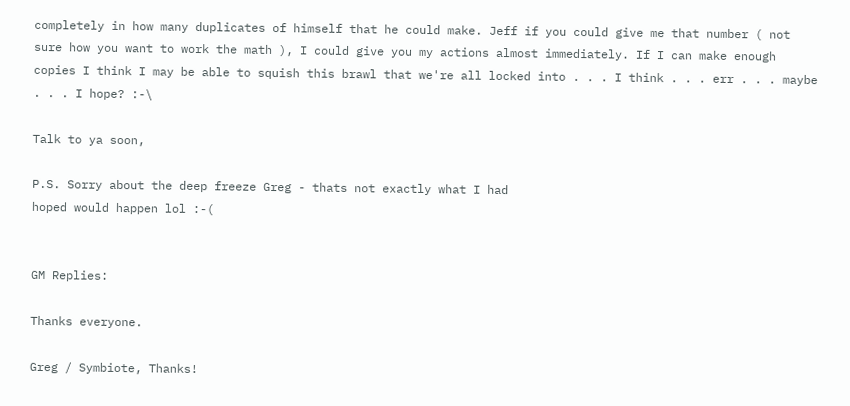completely in how many duplicates of himself that he could make. Jeff if you could give me that number ( not sure how you want to work the math ), I could give you my actions almost immediately. If I can make enough copies I think I may be able to squish this brawl that we're all locked into . . . I think . . . err . . . maybe . . . I hope? :-\

Talk to ya soon,

P.S. Sorry about the deep freeze Greg - thats not exactly what I had
hoped would happen lol :-(


GM Replies:

Thanks everyone.

Greg / Symbiote, Thanks!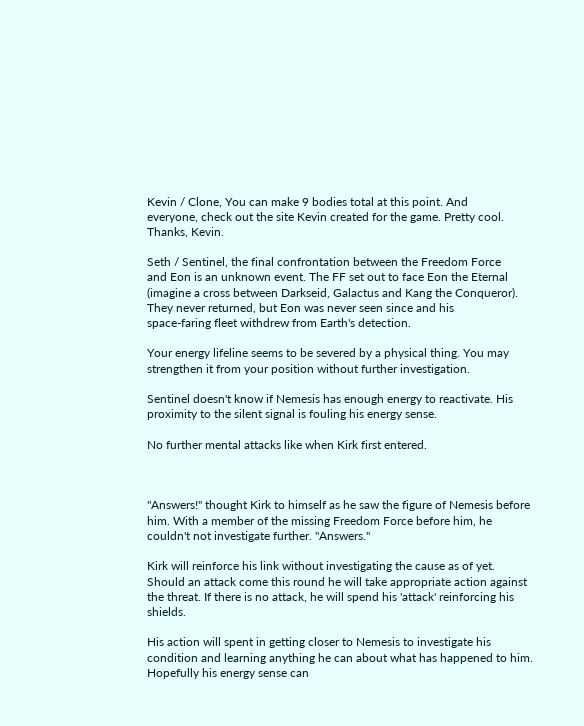Kevin / Clone, You can make 9 bodies total at this point. And
everyone, check out the site Kevin created for the game. Pretty cool.
Thanks, Kevin.

Seth / Sentinel, the final confrontation between the Freedom Force
and Eon is an unknown event. The FF set out to face Eon the Eternal
(imagine a cross between Darkseid, Galactus and Kang the Conqueror).
They never returned, but Eon was never seen since and his
space-faring fleet withdrew from Earth's detection.

Your energy lifeline seems to be severed by a physical thing. You may
strengthen it from your position without further investigation.

Sentinel doesn't know if Nemesis has enough energy to reactivate. His
proximity to the silent signal is fouling his energy sense.

No further mental attacks like when Kirk first entered.



"Answers!" thought Kirk to himself as he saw the figure of Nemesis before him. With a member of the missing Freedom Force before him, he couldn't not investigate further. "Answers."

Kirk will reinforce his link without investigating the cause as of yet. Should an attack come this round he will take appropriate action against the threat. If there is no attack, he will spend his 'attack' reinforcing his shields.

His action will spent in getting closer to Nemesis to investigate his condition and learning anything he can about what has happened to him. Hopefully his energy sense can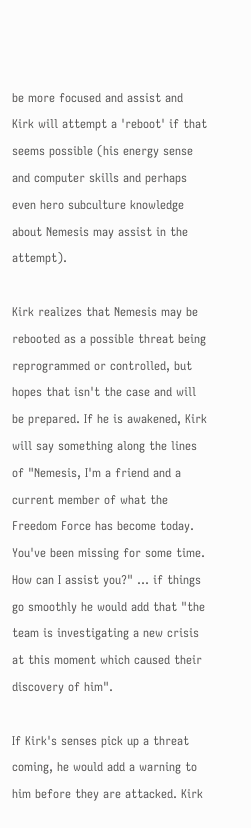be more focused and assist and Kirk will attempt a 'reboot' if that seems possible (his energy sense and computer skills and perhaps even hero subculture knowledge about Nemesis may assist in the attempt).

Kirk realizes that Nemesis may be rebooted as a possible threat being reprogrammed or controlled, but hopes that isn't the case and will be prepared. If he is awakened, Kirk will say something along the lines of "Nemesis, I'm a friend and a current member of what the Freedom Force has become today. You've been missing for some time. How can I assist you?" ... if things go smoothly he would add that "the team is investigating a new crisis at this moment which caused their discovery of him".

If Kirk's senses pick up a threat coming, he would add a warning to him before they are attacked. Kirk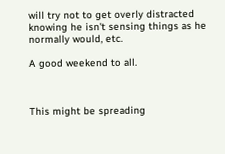will try not to get overly distracted knowing he isn't sensing things as he normally would, etc.

A good weekend to all.



This might be spreading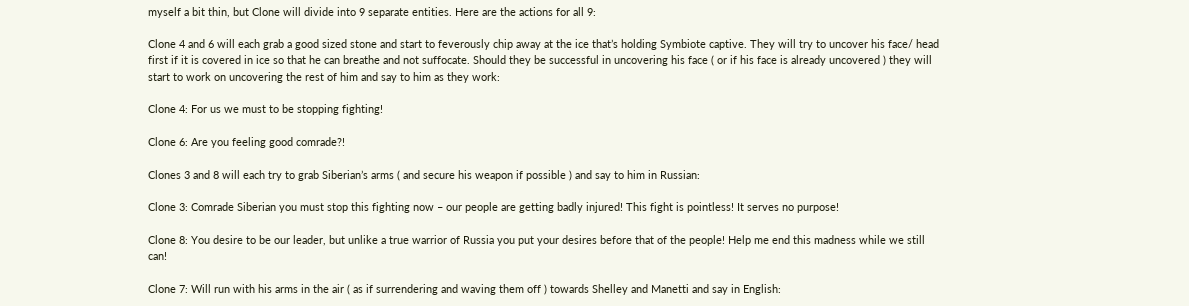myself a bit thin, but Clone will divide into 9 separate entities. Here are the actions for all 9:

Clone 4 and 6 will each grab a good sized stone and start to feverously chip away at the ice that’s holding Symbiote captive. They will try to uncover his face/ head first if it is covered in ice so that he can breathe and not suffocate. Should they be successful in uncovering his face ( or if his face is already uncovered ) they will start to work on uncovering the rest of him and say to him as they work:

Clone 4: For us we must to be stopping fighting!

Clone 6: Are you feeling good comrade?!

Clones 3 and 8 will each try to grab Siberian’s arms ( and secure his weapon if possible ) and say to him in Russian:

Clone 3: Comrade Siberian you must stop this fighting now – our people are getting badly injured! This fight is pointless! It serves no purpose!

Clone 8: You desire to be our leader, but unlike a true warrior of Russia you put your desires before that of the people! Help me end this madness while we still can!

Clone 7: Will run with his arms in the air ( as if surrendering and waving them off ) towards Shelley and Manetti and say in English: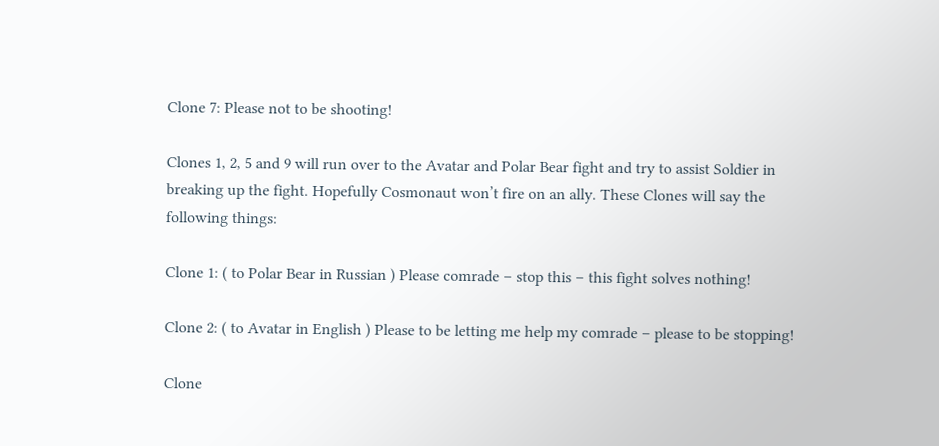Clone 7: Please not to be shooting!

Clones 1, 2, 5 and 9 will run over to the Avatar and Polar Bear fight and try to assist Soldier in breaking up the fight. Hopefully Cosmonaut won’t fire on an ally. These Clones will say the following things:

Clone 1: ( to Polar Bear in Russian ) Please comrade – stop this – this fight solves nothing!

Clone 2: ( to Avatar in English ) Please to be letting me help my comrade – please to be stopping!

Clone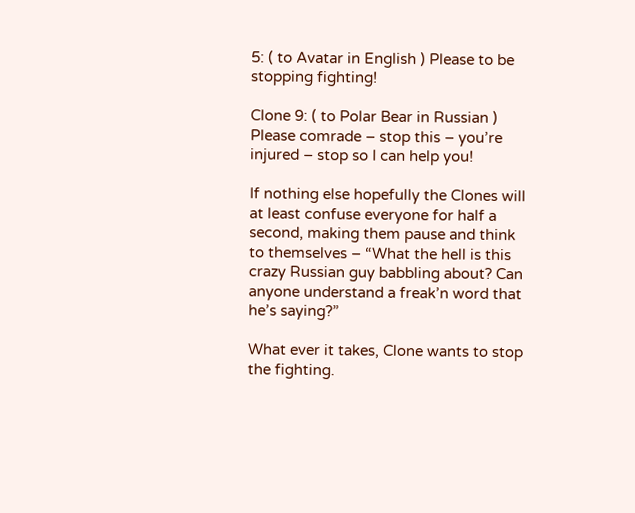5: ( to Avatar in English ) Please to be stopping fighting!

Clone 9: ( to Polar Bear in Russian ) Please comrade – stop this – you’re injured – stop so I can help you!

If nothing else hopefully the Clones will at least confuse everyone for half a second, making them pause and think to themselves – “What the hell is this crazy Russian guy babbling about? Can anyone understand a freak’n word that he’s saying?”

What ever it takes, Clone wants to stop the fighting.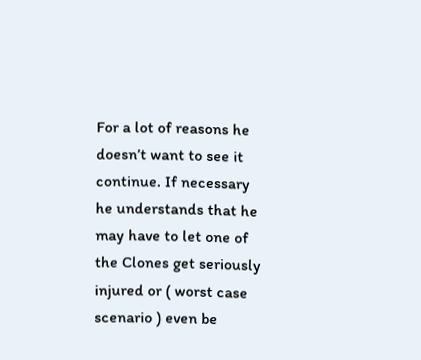For a lot of reasons he doesn’t want to see it continue. If necessary he understands that he may have to let one of the Clones get seriously injured or ( worst case scenario ) even be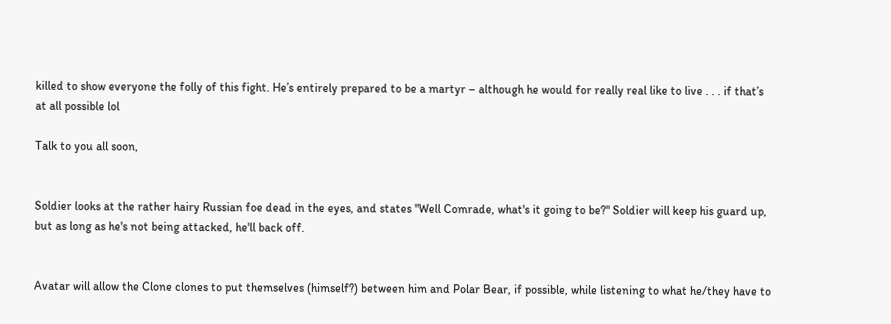killed to show everyone the folly of this fight. He’s entirely prepared to be a martyr – although he would for really real like to live . . . if that’s at all possible lol

Talk to you all soon,


Soldier looks at the rather hairy Russian foe dead in the eyes, and states "Well Comrade, what's it going to be?" Soldier will keep his guard up, but as long as he's not being attacked, he'll back off.


Avatar will allow the Clone clones to put themselves (himself?) between him and Polar Bear, if possible, while listening to what he/they have to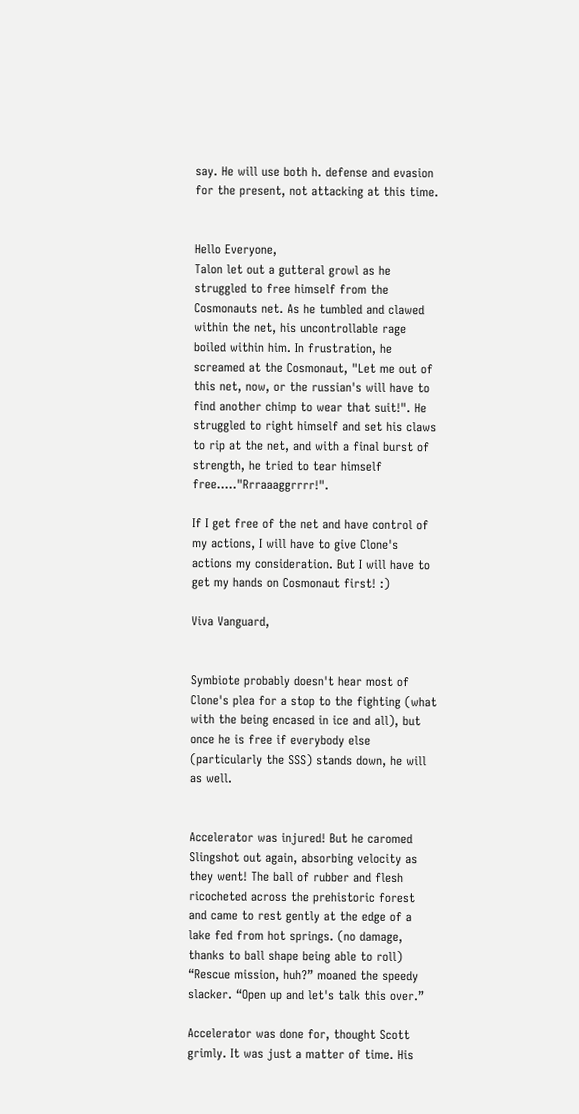say. He will use both h. defense and evasion for the present, not attacking at this time.


Hello Everyone,
Talon let out a gutteral growl as he struggled to free himself from the Cosmonauts net. As he tumbled and clawed within the net, his uncontrollable rage boiled within him. In frustration, he screamed at the Cosmonaut, "Let me out of this net, now, or the russian's will have to find another chimp to wear that suit!". He struggled to right himself and set his claws to rip at the net, and with a final burst of strength, he tried to tear himself free....."Rrraaaggrrrr!".

If I get free of the net and have control of my actions, I will have to give Clone's actions my consideration. But I will have to get my hands on Cosmonaut first! :)

Viva Vanguard,


Symbiote probably doesn't hear most of Clone's plea for a stop to the fighting (what with the being encased in ice and all), but once he is free if everybody else (particularly the SSS) stands down, he will as well.


Accelerator was injured! But he caromed Slingshot out again, absorbing velocity as they went! The ball of rubber and flesh ricocheted across the prehistoric forest and came to rest gently at the edge of a lake fed from hot springs. (no damage, thanks to ball shape being able to roll)
“Rescue mission, huh?” moaned the speedy slacker. “Open up and let's talk this over.”

Accelerator was done for, thought Scott grimly. It was just a matter of time. His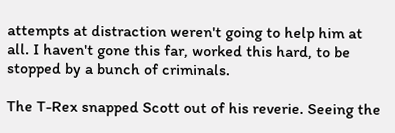attempts at distraction weren't going to help him at all. I haven't gone this far, worked this hard, to be stopped by a bunch of criminals.

The T-Rex snapped Scott out of his reverie. Seeing the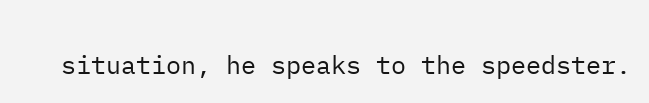situation, he speaks to the speedster.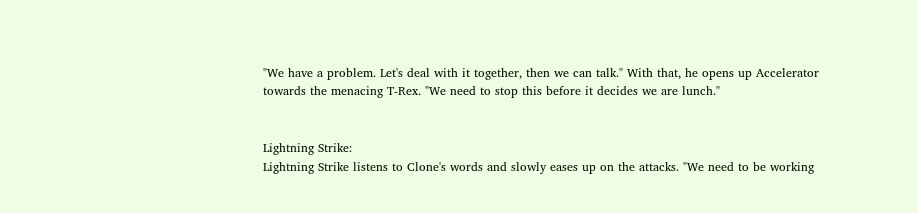"We have a problem. Let's deal with it together, then we can talk." With that, he opens up Accelerator towards the menacing T-Rex. "We need to stop this before it decides we are lunch."


Lightning Strike:
Lightning Strike listens to Clone's words and slowly eases up on the attacks. "We need to be working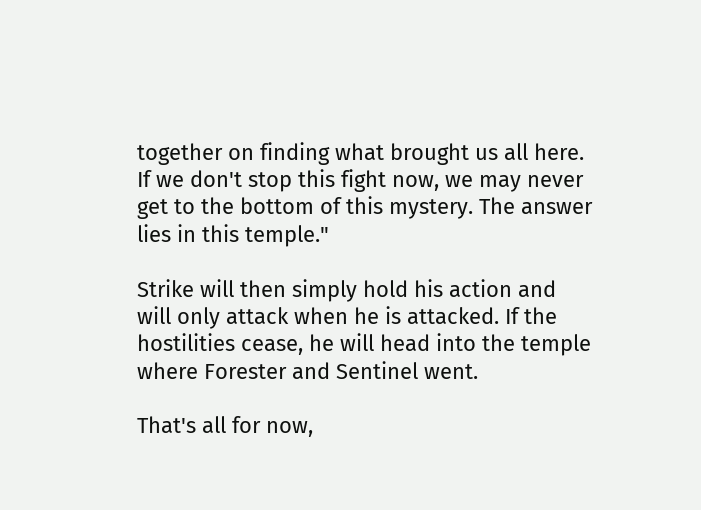together on finding what brought us all here. If we don't stop this fight now, we may never get to the bottom of this mystery. The answer lies in this temple."

Strike will then simply hold his action and will only attack when he is attacked. If the hostilities cease, he will head into the temple where Forester and Sentinel went.

That's all for now,